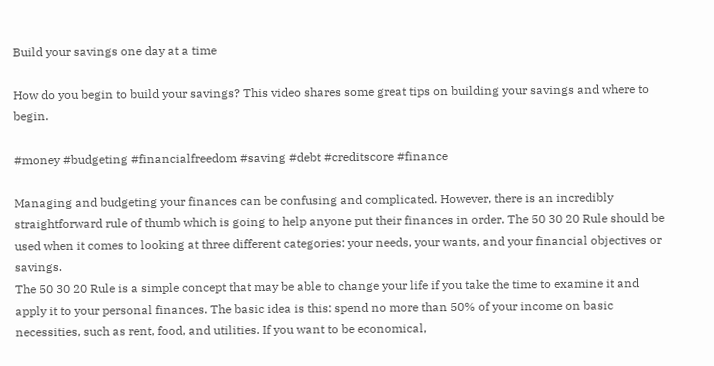Build your savings one day at a time

How do you begin to build your savings? This video shares some great tips on building your savings and where to begin.

#money #budgeting #financialfreedom #saving #debt #creditscore #finance

Managing and budgeting your finances can be confusing and complicated. However, there is an incredibly straightforward rule of thumb which is going to help anyone put their finances in order. The 50 30 20 Rule should be used when it comes to looking at three different categories: your needs, your wants, and your financial objectives or savings.
The 50 30 20 Rule is a simple concept that may be able to change your life if you take the time to examine it and apply it to your personal finances. The basic idea is this: spend no more than 50% of your income on basic necessities, such as rent, food, and utilities. If you want to be economical,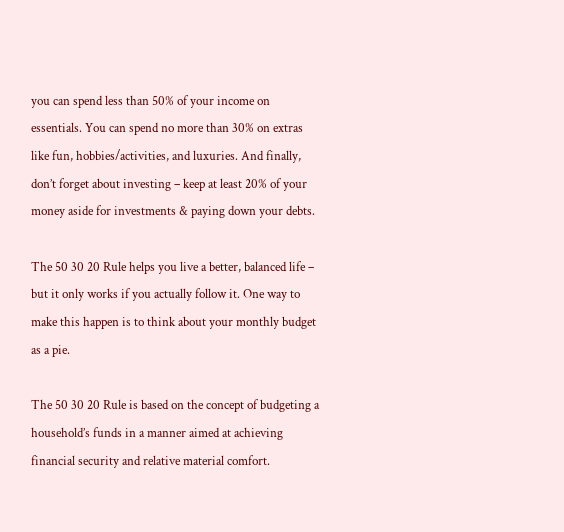you can spend less than 50% of your income on essentials. You can spend no more than 30% on extras like fun, hobbies/activities, and luxuries. And finally, don’t forget about investing – keep at least 20% of your money aside for investments & paying down your debts.

The 50 30 20 Rule helps you live a better, balanced life – but it only works if you actually follow it. One way to make this happen is to think about your monthly budget as a pie.

The 50 30 20 Rule is based on the concept of budgeting a household’s funds in a manner aimed at achieving financial security and relative material comfort.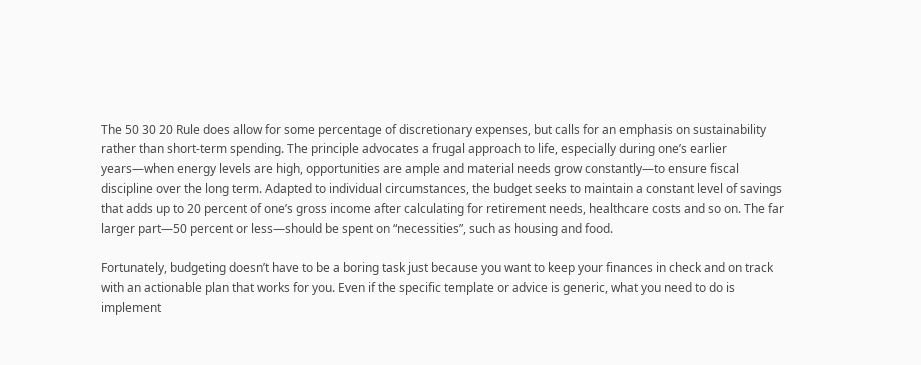The 50 30 20 Rule does allow for some percentage of discretionary expenses, but calls for an emphasis on sustainability rather than short-term spending. The principle advocates a frugal approach to life, especially during one’s earlier years—when energy levels are high, opportunities are ample and material needs grow constantly—to ensure fiscal discipline over the long term. Adapted to individual circumstances, the budget seeks to maintain a constant level of savings that adds up to 20 percent of one’s gross income after calculating for retirement needs, healthcare costs and so on. The far larger part—50 percent or less—should be spent on “necessities”, such as housing and food.

Fortunately, budgeting doesn’t have to be a boring task just because you want to keep your finances in check and on track with an actionable plan that works for you. Even if the specific template or advice is generic, what you need to do is implement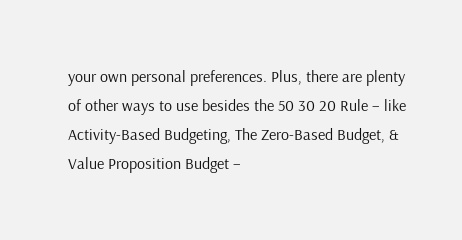your own personal preferences. Plus, there are plenty of other ways to use besides the 50 30 20 Rule – like Activity-Based Budgeting, The Zero-Based Budget, & Value Proposition Budget –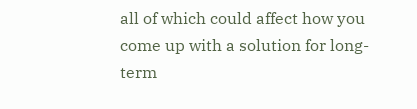all of which could affect how you come up with a solution for long-term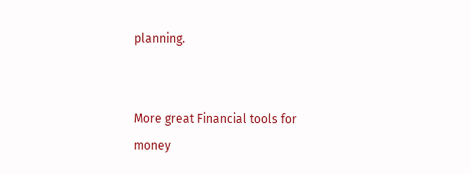planning.


More great Financial tools for money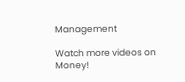Management

Watch more videos on Money!